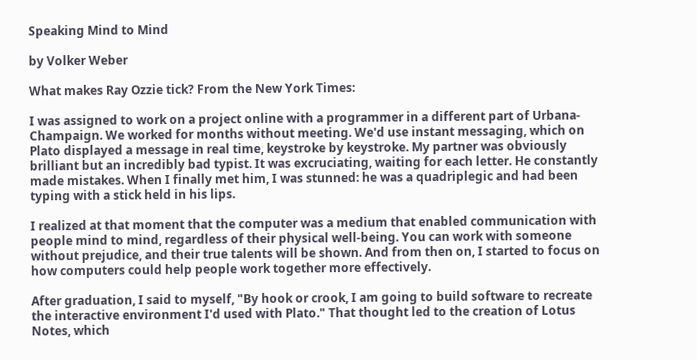Speaking Mind to Mind

by Volker Weber

What makes Ray Ozzie tick? From the New York Times:

I was assigned to work on a project online with a programmer in a different part of Urbana-Champaign. We worked for months without meeting. We'd use instant messaging, which on Plato displayed a message in real time, keystroke by keystroke. My partner was obviously brilliant but an incredibly bad typist. It was excruciating, waiting for each letter. He constantly made mistakes. When I finally met him, I was stunned: he was a quadriplegic and had been typing with a stick held in his lips.

I realized at that moment that the computer was a medium that enabled communication with people mind to mind, regardless of their physical well-being. You can work with someone without prejudice, and their true talents will be shown. And from then on, I started to focus on how computers could help people work together more effectively.

After graduation, I said to myself, "By hook or crook, I am going to build software to recreate the interactive environment I'd used with Plato." That thought led to the creation of Lotus Notes, which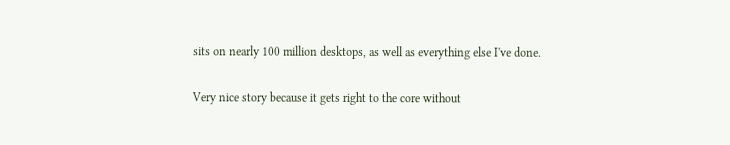sits on nearly 100 million desktops, as well as everything else I've done.

Very nice story because it gets right to the core without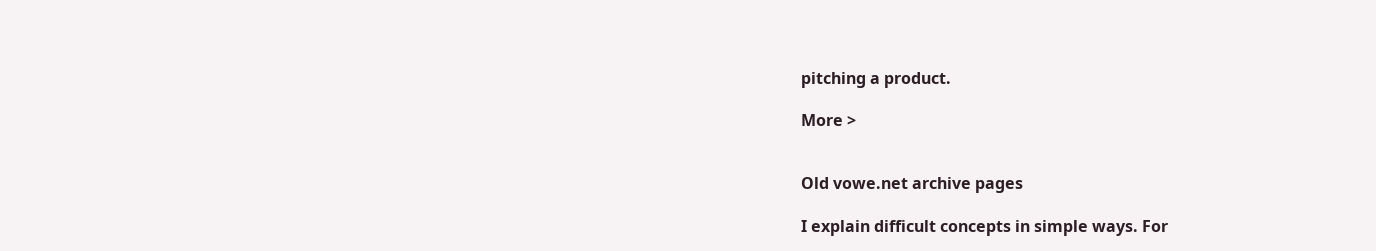pitching a product.

More >


Old vowe.net archive pages

I explain difficult concepts in simple ways. For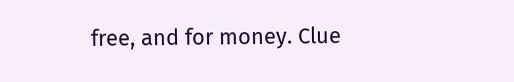free, and for money. Clue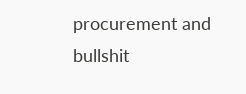procurement and bullshit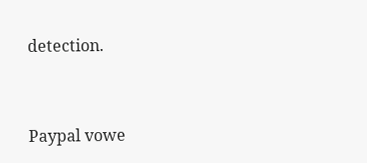detection.


Paypal vowe